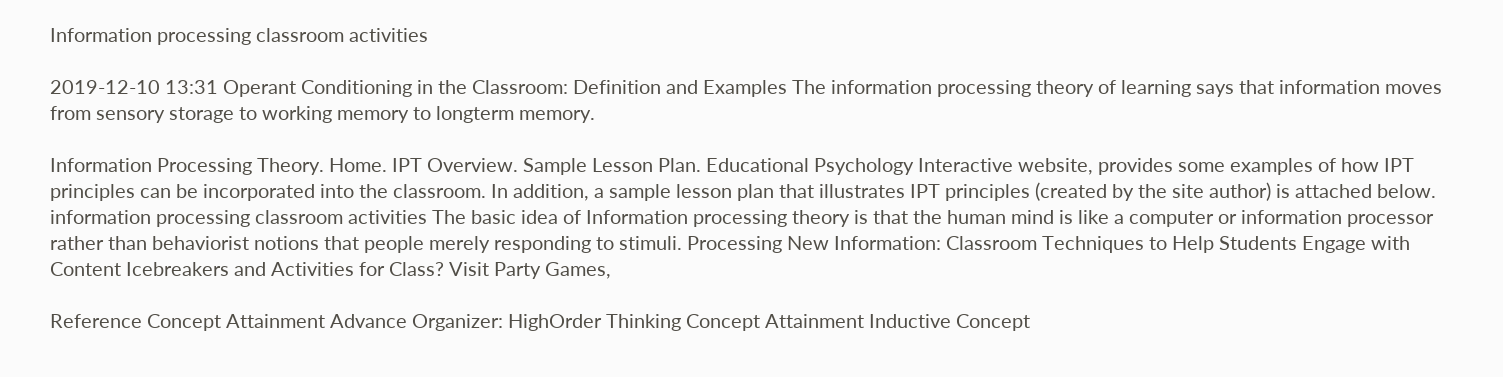Information processing classroom activities

2019-12-10 13:31 Operant Conditioning in the Classroom: Definition and Examples The information processing theory of learning says that information moves from sensory storage to working memory to longterm memory.

Information Processing Theory. Home. IPT Overview. Sample Lesson Plan. Educational Psychology Interactive website, provides some examples of how IPT principles can be incorporated into the classroom. In addition, a sample lesson plan that illustrates IPT principles (created by the site author) is attached below. information processing classroom activities The basic idea of Information processing theory is that the human mind is like a computer or information processor rather than behaviorist notions that people merely responding to stimuli. Processing New Information: Classroom Techniques to Help Students Engage with Content Icebreakers and Activities for Class? Visit Party Games,

Reference Concept Attainment Advance Organizer: HighOrder Thinking Concept Attainment Inductive Concept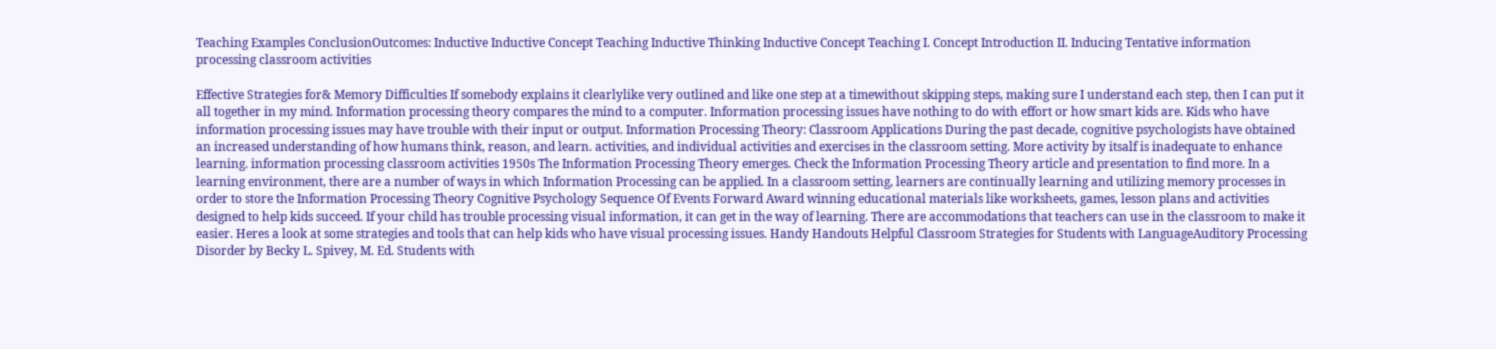Teaching Examples ConclusionOutcomes: Inductive Inductive Concept Teaching Inductive Thinking Inductive Concept Teaching I. Concept Introduction II. Inducing Tentative information processing classroom activities

Effective Strategies for& Memory Difficulties If somebody explains it clearlylike very outlined and like one step at a timewithout skipping steps, making sure I understand each step, then I can put it all together in my mind. Information processing theory compares the mind to a computer. Information processing issues have nothing to do with effort or how smart kids are. Kids who have information processing issues may have trouble with their input or output. Information Processing Theory: Classroom Applications During the past decade, cognitive psychologists have obtained an increased understanding of how humans think, reason, and learn. activities, and individual activities and exercises in the classroom setting. More activity by itsalf is inadequate to enhance learning. information processing classroom activities 1950s The Information Processing Theory emerges. Check the Information Processing Theory article and presentation to find more. In a learning environment, there are a number of ways in which Information Processing can be applied. In a classroom setting, learners are continually learning and utilizing memory processes in order to store the Information Processing Theory Cognitive Psychology Sequence Of Events Forward Award winning educational materials like worksheets, games, lesson plans and activities designed to help kids succeed. If your child has trouble processing visual information, it can get in the way of learning. There are accommodations that teachers can use in the classroom to make it easier. Heres a look at some strategies and tools that can help kids who have visual processing issues. Handy Handouts Helpful Classroom Strategies for Students with LanguageAuditory Processing Disorder by Becky L. Spivey, M. Ed. Students with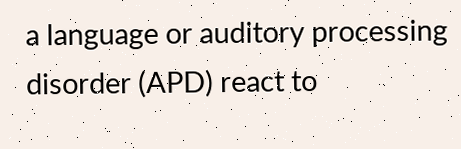a language or auditory processing disorder (APD) react to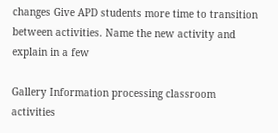changes Give APD students more time to transition between activities. Name the new activity and explain in a few

Gallery Information processing classroom activities